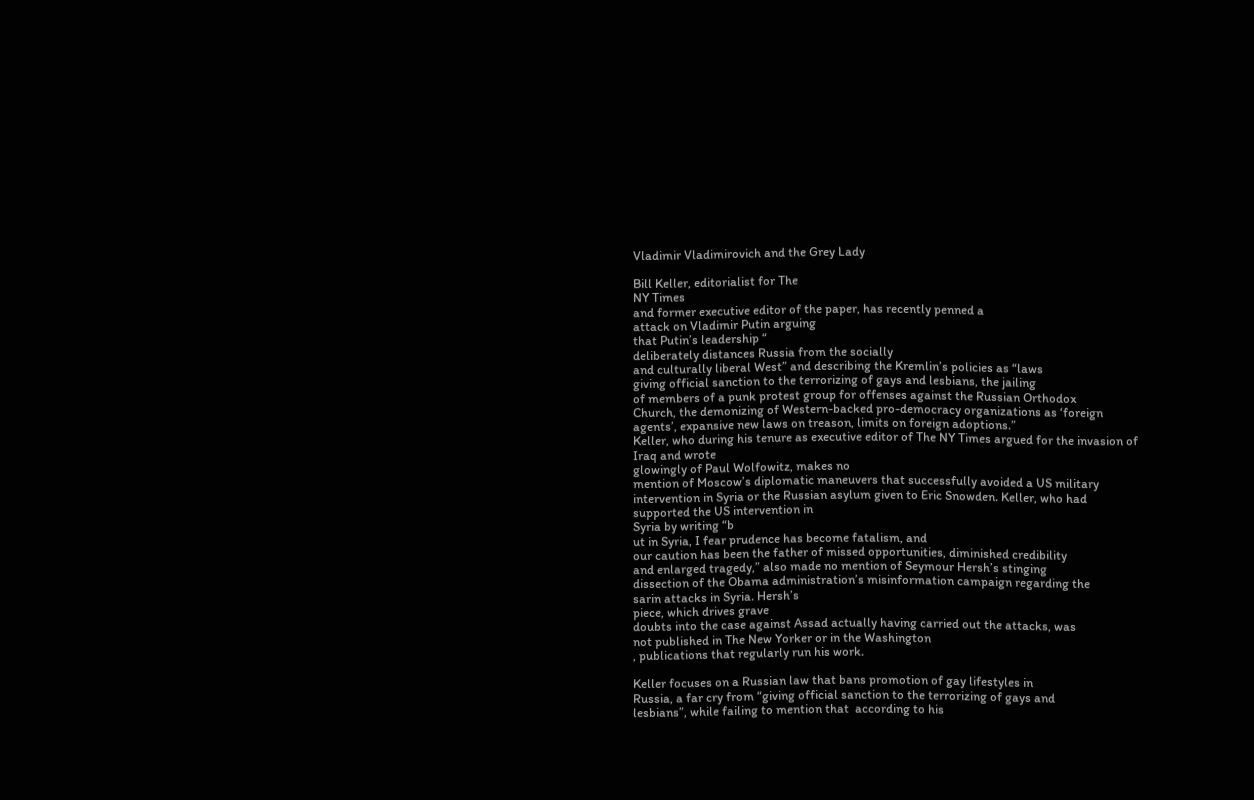Vladimir Vladimirovich and the Grey Lady

Bill Keller, editorialist for The
NY Times
and former executive editor of the paper, has recently penned a
attack on Vladimir Putin arguing
that Putin’s leadership “
deliberately distances Russia from the socially
and culturally liberal West” and describing the Kremlin’s policies as “laws
giving official sanction to the terrorizing of gays and lesbians, the jailing
of members of a punk protest group for offenses against the Russian Orthodox
Church, the demonizing of Western-backed pro-democracy organizations as ‘foreign
agents’, expansive new laws on treason, limits on foreign adoptions.”
Keller, who during his tenure as executive editor of The NY Times argued for the invasion of
Iraq and wrote
glowingly of Paul Wolfowitz, makes no
mention of Moscow’s diplomatic maneuvers that successfully avoided a US military
intervention in Syria or the Russian asylum given to Eric Snowden. Keller, who had
supported the US intervention in
Syria by writing “b
ut in Syria, I fear prudence has become fatalism, and
our caution has been the father of missed opportunities, diminished credibility
and enlarged tragedy,” also made no mention of Seymour Hersh’s stinging
dissection of the Obama administration’s misinformation campaign regarding the
sarin attacks in Syria. Hersh’s
piece, which drives grave
doubts into the case against Assad actually having carried out the attacks, was
not published in The New Yorker or in the Washington
, publications that regularly run his work.

Keller focuses on a Russian law that bans promotion of gay lifestyles in
Russia, a far cry from “giving official sanction to the terrorizing of gays and
lesbians”, while failing to mention that  according to his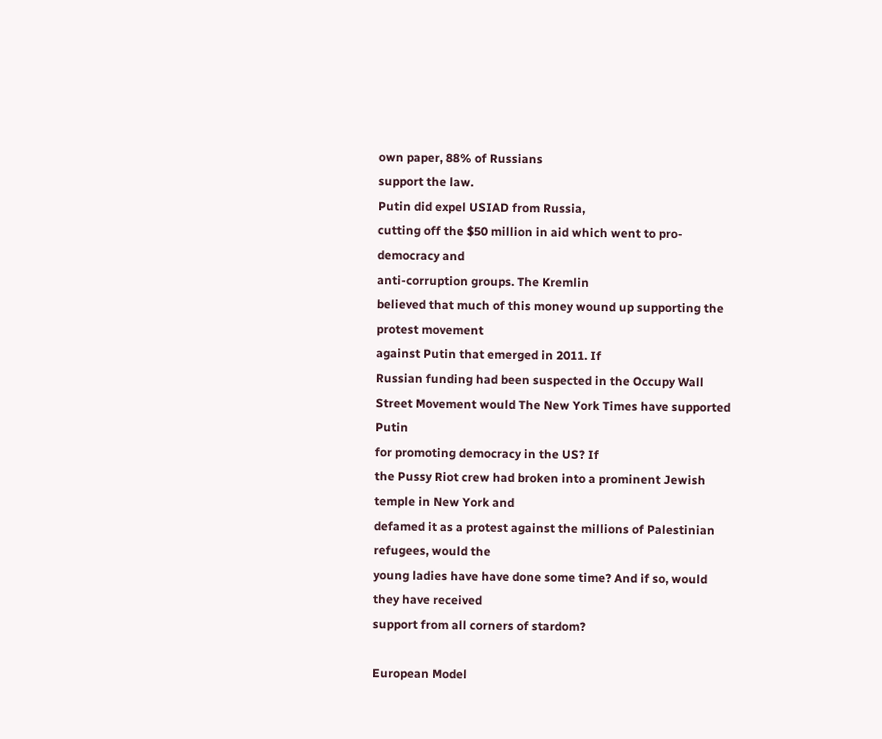own paper, 88% of Russians
support the law.
Putin did expel USIAD from Russia,
cutting off the $50 million in aid which went to pro-democracy and
anti-corruption groups. The Kremlin
believed that much of this money wound up supporting the protest movement
against Putin that emerged in 2011. If
Russian funding had been suspected in the Occupy Wall Street Movement would The New York Times have supported Putin
for promoting democracy in the US? If
the Pussy Riot crew had broken into a prominent Jewish temple in New York and
defamed it as a protest against the millions of Palestinian refugees, would the
young ladies have have done some time? And if so, would they have received
support from all corners of stardom?

European Model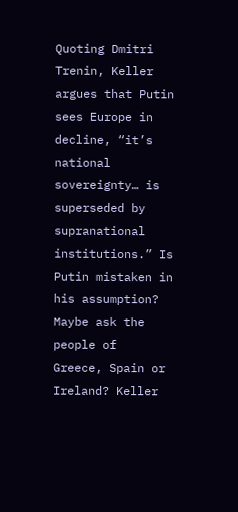Quoting Dmitri Trenin, Keller argues that Putin sees Europe in decline, “it’s
national sovereignty… is superseded by supranational institutions.” Is Putin mistaken in his assumption? Maybe ask the people of
Greece, Spain or Ireland? Keller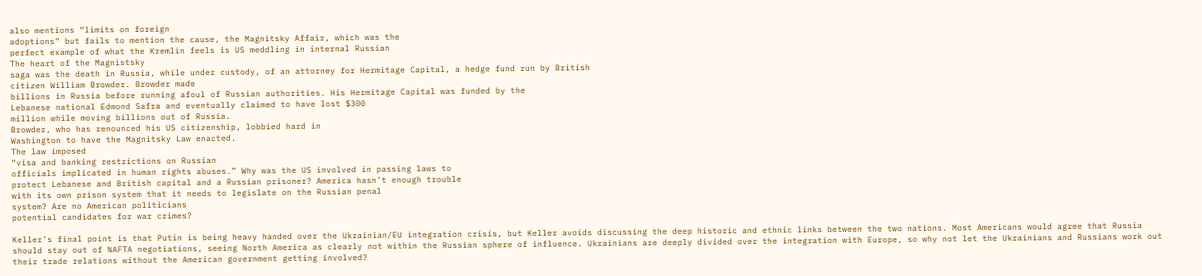also mentions “limits on foreign
adoptions” but fails to mention the cause, the Magnitsky Affair, which was the
perfect example of what the Kremlin feels is US meddling in internal Russian
The heart of the Magnistsky
saga was the death in Russia, while under custody, of an attorney for Hermitage Capital, a hedge fund run by British
citizen William Browder. Browder made
billions in Russia before running afoul of Russian authorities. His Hermitage Capital was funded by the
Lebanese national Edmond Safra and eventually claimed to have lost $300
million while moving billions out of Russia.
Browder, who has renounced his US citizenship, lobbied hard in
Washington to have the Magnitsky Law enacted.
The law imposed
“visa and banking restrictions on Russian
officials implicated in human rights abuses.” Why was the US involved in passing laws to
protect Lebanese and British capital and a Russian prisoner? America hasn’t enough trouble
with its own prison system that it needs to legislate on the Russian penal
system? Are no American politicians
potential candidates for war crimes?

Keller’s final point is that Putin is being heavy handed over the Ukrainian/EU integration crisis, but Keller avoids discussing the deep historic and ethnic links between the two nations. Most Americans would agree that Russia should stay out of NAFTA negotiations, seeing North America as clearly not within the Russian sphere of influence. Ukrainians are deeply divided over the integration with Europe, so why not let the Ukrainians and Russians work out their trade relations without the American government getting involved?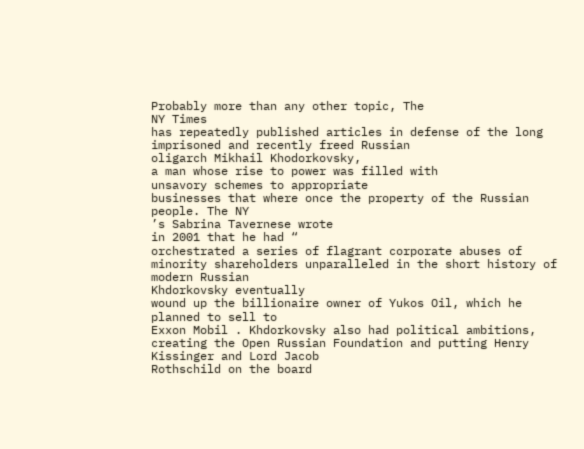Probably more than any other topic, The
NY Times
has repeatedly published articles in defense of the long imprisoned and recently freed Russian
oligarch Mikhail Khodorkovsky,
a man whose rise to power was filled with
unsavory schemes to appropriate
businesses that where once the property of the Russian people. The NY
’s Sabrina Tavernese wrote
in 2001 that he had “
orchestrated a series of flagrant corporate abuses of
minority shareholders unparalleled in the short history of modern Russian
Khdorkovsky eventually
wound up the billionaire owner of Yukos Oil, which he planned to sell to
Exxon Mobil . Khdorkovsky also had political ambitions,
creating the Open Russian Foundation and putting Henry Kissinger and Lord Jacob
Rothschild on the board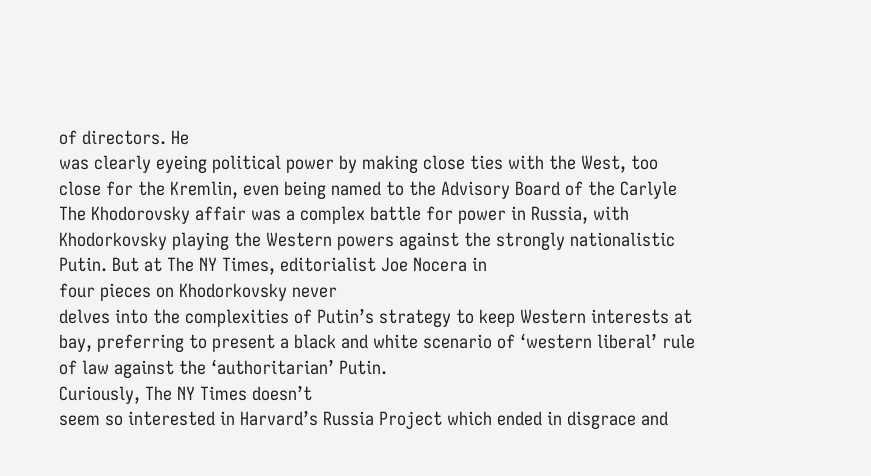of directors. He
was clearly eyeing political power by making close ties with the West, too
close for the Kremlin, even being named to the Advisory Board of the Carlyle
The Khodorovsky affair was a complex battle for power in Russia, with
Khodorkovsky playing the Western powers against the strongly nationalistic
Putin. But at The NY Times, editorialist Joe Nocera in
four pieces on Khodorkovsky never
delves into the complexities of Putin’s strategy to keep Western interests at
bay, preferring to present a black and white scenario of ‘western liberal’ rule
of law against the ‘authoritarian’ Putin.
Curiously, The NY Times doesn’t
seem so interested in Harvard’s Russia Project which ended in disgrace and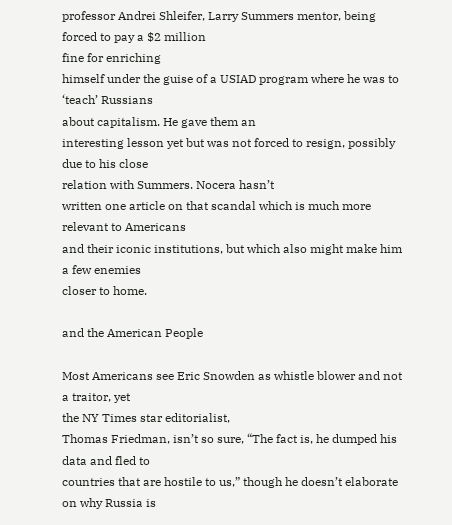professor Andrei Shleifer, Larry Summers mentor, being forced to pay a $2 million
fine for enriching
himself under the guise of a USIAD program where he was to ‘teach’ Russians
about capitalism. He gave them an
interesting lesson yet but was not forced to resign, possibly due to his close
relation with Summers. Nocera hasn’t
written one article on that scandal which is much more relevant to Americans
and their iconic institutions, but which also might make him a few enemies
closer to home.

and the American People

Most Americans see Eric Snowden as whistle blower and not a traitor, yet
the NY Times star editorialist,
Thomas Friedman, isn’t so sure, “The fact is, he dumped his data and fled to
countries that are hostile to us,” though he doesn’t elaborate on why Russia is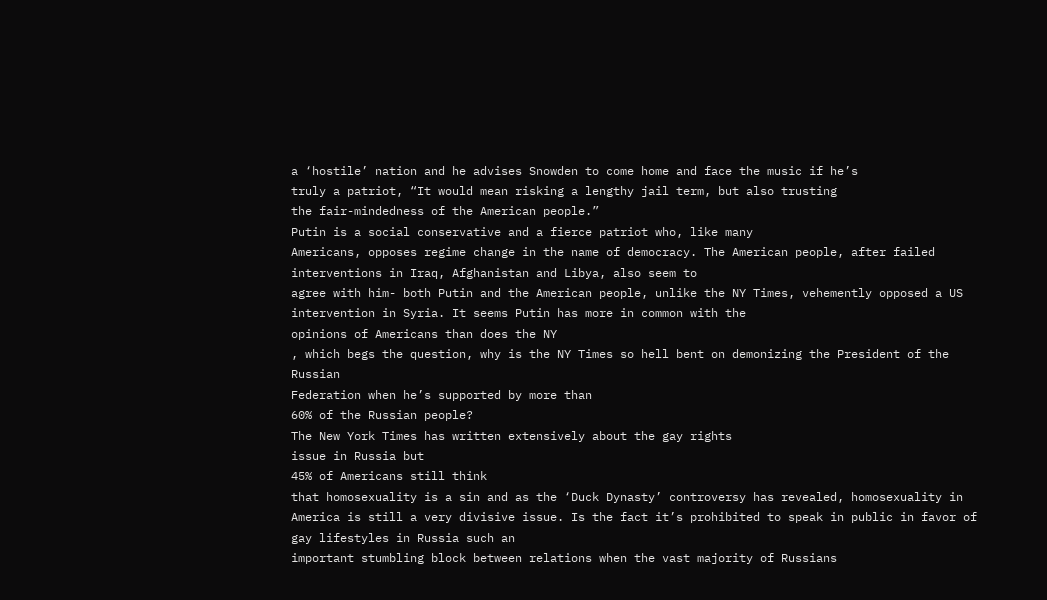a ‘hostile’ nation and he advises Snowden to come home and face the music if he’s
truly a patriot, “It would mean risking a lengthy jail term, but also trusting
the fair-mindedness of the American people.”
Putin is a social conservative and a fierce patriot who, like many
Americans, opposes regime change in the name of democracy. The American people, after failed
interventions in Iraq, Afghanistan and Libya, also seem to
agree with him- both Putin and the American people, unlike the NY Times, vehemently opposed a US intervention in Syria. It seems Putin has more in common with the
opinions of Americans than does the NY
, which begs the question, why is the NY Times so hell bent on demonizing the President of the Russian
Federation when he’s supported by more than
60% of the Russian people?
The New York Times has written extensively about the gay rights
issue in Russia but
45% of Americans still think
that homosexuality is a sin and as the ‘Duck Dynasty’ controversy has revealed, homosexuality in America is still a very divisive issue. Is the fact it’s prohibited to speak in public in favor of gay lifestyles in Russia such an
important stumbling block between relations when the vast majority of Russians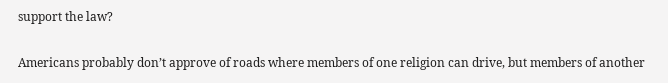support the law?

Americans probably don’t approve of roads where members of one religion can drive, but members of another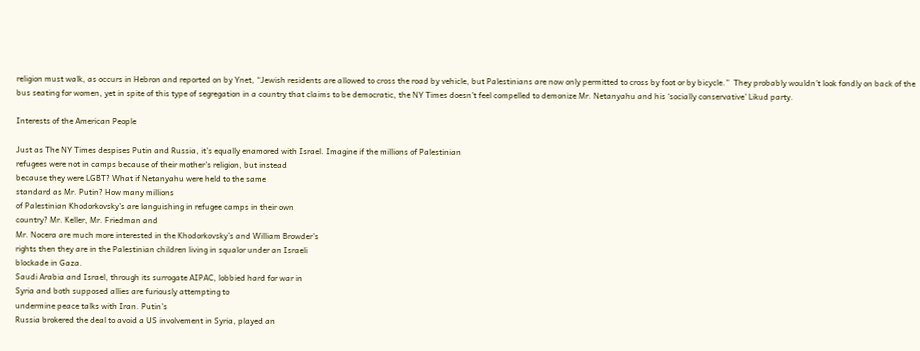religion must walk, as occurs in Hebron and reported on by Ynet, “Jewish residents are allowed to cross the road by vehicle, but Palestinians are now only permitted to cross by foot or by bicycle.”  They probably wouldn’t look fondly on back of the bus seating for women, yet in spite of this type of segregation in a country that claims to be democratic, the NY Times doesn’t feel compelled to demonize Mr. Netanyahu and his ‘socially conservative’ Likud party.

Interests of the American People

Just as The NY Times despises Putin and Russia, it’s equally enamored with Israel. Imagine if the millions of Palestinian
refugees were not in camps because of their mother’s religion, but instead
because they were LGBT? What if Netanyahu were held to the same
standard as Mr. Putin? How many millions
of Palestinian Khodorkovsky’s are languishing in refugee camps in their own
country? Mr. Keller, Mr. Friedman and
Mr. Nocera are much more interested in the Khodorkovsky’s and William Browder’s
rights then they are in the Palestinian children living in squalor under an Israeli
blockade in Gaza.
Saudi Arabia and Israel, through its surrogate AIPAC, lobbied hard for war in
Syria and both supposed allies are furiously attempting to
undermine peace talks with Iran. Putin’s
Russia brokered the deal to avoid a US involvement in Syria, played an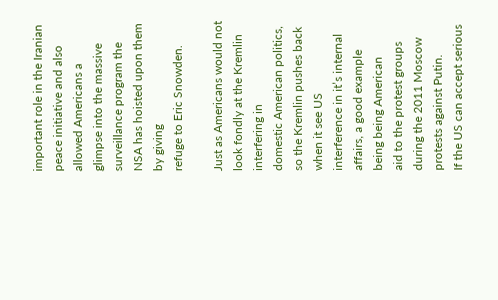important role in the Iranian peace initiative and also allowed Americans a
glimpse into the massive surveillance program the NSA has hoisted upon them by giving
refuge to Eric Snowden.

Just as Americans would not look fondly at the Kremlin interfering in
domestic American politics, so the Kremlin pushes back when it see US
interference in it’s internal affairs, a good example being being American
aid to the protest groups
during the 2011 Moscow protests against Putin.
If the US can accept serious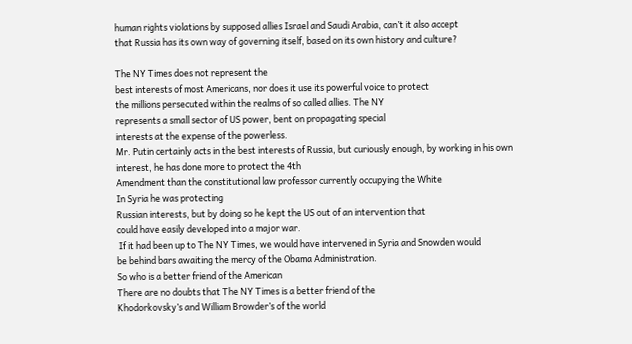human rights violations by supposed allies Israel and Saudi Arabia, can’t it also accept
that Russia has its own way of governing itself, based on its own history and culture?

The NY Times does not represent the
best interests of most Americans, nor does it use its powerful voice to protect
the millions persecuted within the realms of so called allies. The NY
represents a small sector of US power, bent on propagating special
interests at the expense of the powerless.
Mr. Putin certainly acts in the best interests of Russia, but curiously enough, by working in his own interest, he has done more to protect the 4th
Amendment than the constitutional law professor currently occupying the White
In Syria he was protecting
Russian interests, but by doing so he kept the US out of an intervention that
could have easily developed into a major war.
 If it had been up to The NY Times, we would have intervened in Syria and Snowden would
be behind bars awaiting the mercy of the Obama Administration.
So who is a better friend of the American
There are no doubts that The NY Times is a better friend of the
Khodorkovsky’s and William Browder’s of the world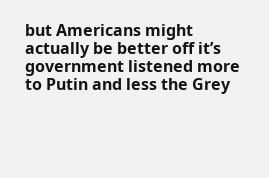but Americans might
actually be better off it’s government listened more to Putin and less the Grey